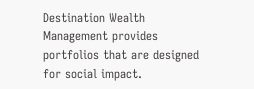Destination Wealth Management provides portfolios that are designed for social impact.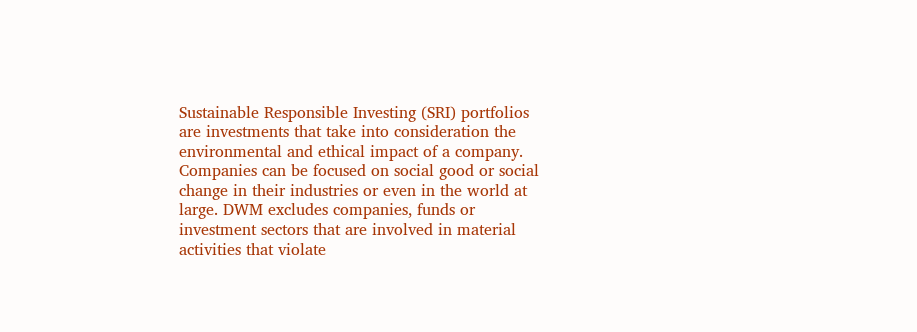Sustainable Responsible Investing (SRI) portfolios are investments that take into consideration the environmental and ethical impact of a company. Companies can be focused on social good or social change in their industries or even in the world at large. DWM excludes companies, funds or investment sectors that are involved in material activities that violate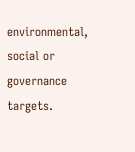environmental, social or governance targets.